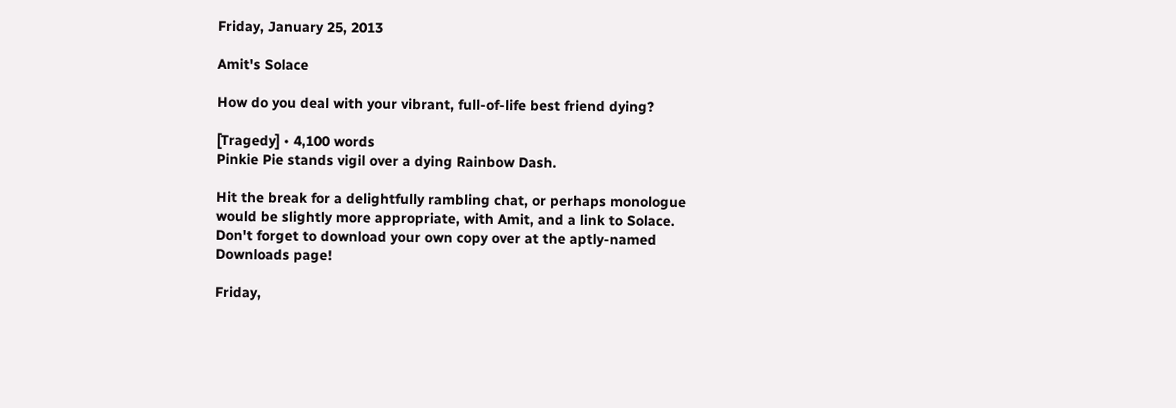Friday, January 25, 2013

Amit's Solace

How do you deal with your vibrant, full-of-life best friend dying?

[Tragedy] • 4,100 words
Pinkie Pie stands vigil over a dying Rainbow Dash.

Hit the break for a delightfully rambling chat, or perhaps monologue would be slightly more appropriate, with Amit, and a link to Solace. Don't forget to download your own copy over at the aptly-named Downloads page!

Friday,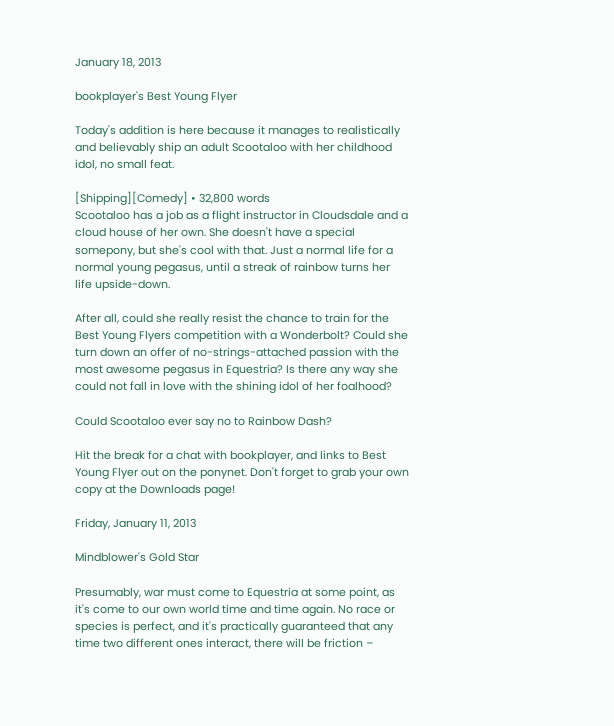January 18, 2013

bookplayer's Best Young Flyer

Today's addition is here because it manages to realistically and believably ship an adult Scootaloo with her childhood idol, no small feat.

[Shipping][Comedy] • 32,800 words
Scootaloo has a job as a flight instructor in Cloudsdale and a cloud house of her own. She doesn't have a special somepony, but she's cool with that. Just a normal life for a normal young pegasus, until a streak of rainbow turns her life upside-down.

After all, could she really resist the chance to train for the Best Young Flyers competition with a Wonderbolt? Could she turn down an offer of no-strings-attached passion with the most awesome pegasus in Equestria? Is there any way she could not fall in love with the shining idol of her foalhood?

Could Scootaloo ever say no to Rainbow Dash?

Hit the break for a chat with bookplayer, and links to Best Young Flyer out on the ponynet. Don't forget to grab your own copy at the Downloads page!

Friday, January 11, 2013

Mindblower's Gold Star

Presumably, war must come to Equestria at some point, as it's come to our own world time and time again. No race or species is perfect, and it's practically guaranteed that any time two different ones interact, there will be friction –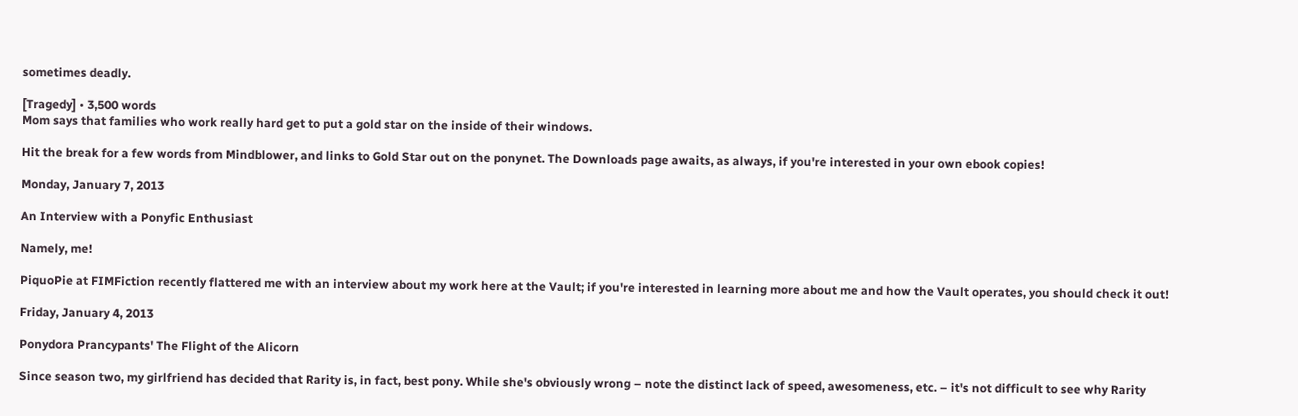sometimes deadly.

[Tragedy] • 3,500 words
Mom says that families who work really hard get to put a gold star on the inside of their windows.

Hit the break for a few words from Mindblower, and links to Gold Star out on the ponynet. The Downloads page awaits, as always, if you're interested in your own ebook copies!

Monday, January 7, 2013

An Interview with a Ponyfic Enthusiast

Namely, me!

PiquoPie at FIMFiction recently flattered me with an interview about my work here at the Vault; if you're interested in learning more about me and how the Vault operates, you should check it out!

Friday, January 4, 2013

Ponydora Prancypants' The Flight of the Alicorn

Since season two, my girlfriend has decided that Rarity is, in fact, best pony. While she's obviously wrong – note the distinct lack of speed, awesomeness, etc. – it's not difficult to see why Rarity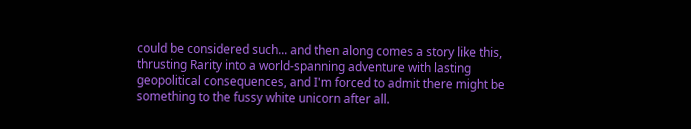could be considered such... and then along comes a story like this, thrusting Rarity into a world-spanning adventure with lasting geopolitical consequences, and I'm forced to admit there might be something to the fussy white unicorn after all.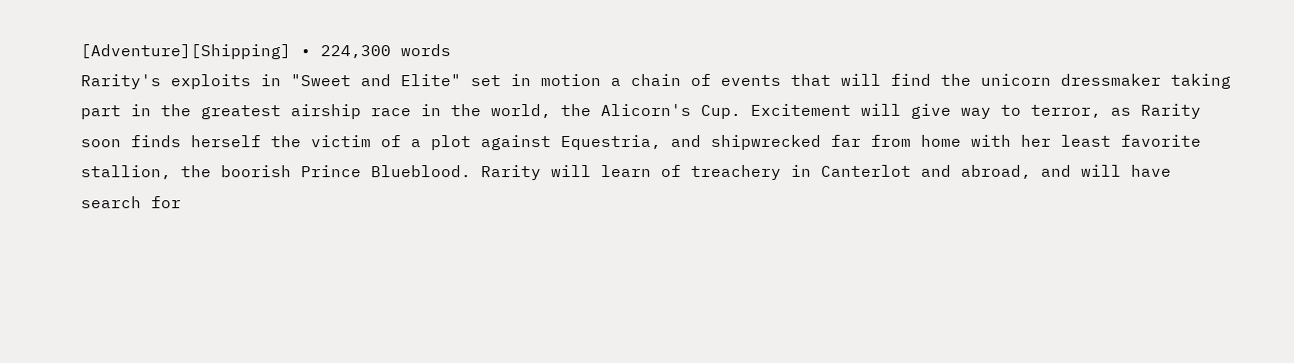[Adventure][Shipping] • 224,300 words
Rarity's exploits in "Sweet and Elite" set in motion a chain of events that will find the unicorn dressmaker taking part in the greatest airship race in the world, the Alicorn's Cup. Excitement will give way to terror, as Rarity soon finds herself the victim of a plot against Equestria, and shipwrecked far from home with her least favorite stallion, the boorish Prince Blueblood. Rarity will learn of treachery in Canterlot and abroad, and will have search for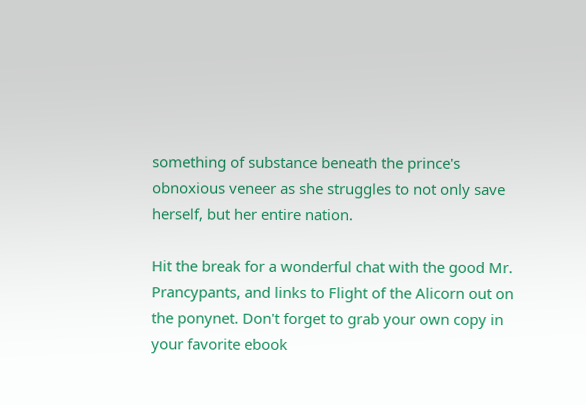something of substance beneath the prince's obnoxious veneer as she struggles to not only save herself, but her entire nation.

Hit the break for a wonderful chat with the good Mr. Prancypants, and links to Flight of the Alicorn out on the ponynet. Don't forget to grab your own copy in your favorite ebook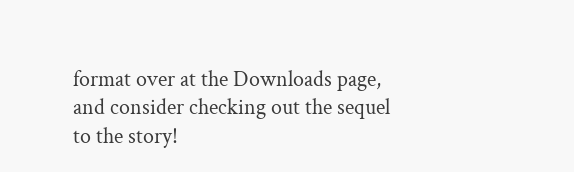format over at the Downloads page, and consider checking out the sequel to the story!